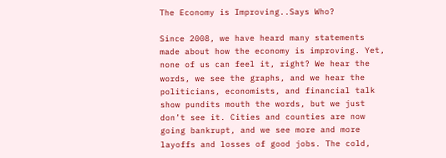The Economy is Improving..Says Who?

Since 2008, we have heard many statements made about how the economy is improving. Yet, none of us can feel it, right? We hear the words, we see the graphs, and we hear the politicians, economists, and financial talk show pundits mouth the words, but we just don’t see it. Cities and counties are now going bankrupt, and we see more and more layoffs and losses of good jobs. The cold,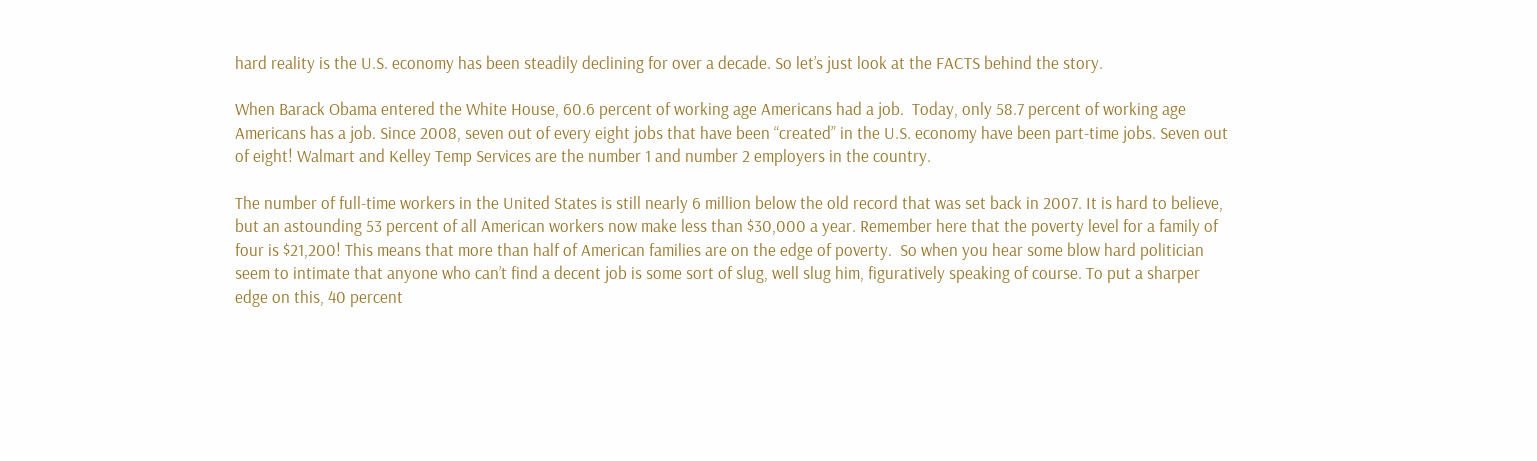hard reality is the U.S. economy has been steadily declining for over a decade. So let’s just look at the FACTS behind the story.

When Barack Obama entered the White House, 60.6 percent of working age Americans had a job.  Today, only 58.7 percent of working age Americans has a job. Since 2008, seven out of every eight jobs that have been “created” in the U.S. economy have been part-time jobs. Seven out of eight! Walmart and Kelley Temp Services are the number 1 and number 2 employers in the country.

The number of full-time workers in the United States is still nearly 6 million below the old record that was set back in 2007. It is hard to believe, but an astounding 53 percent of all American workers now make less than $30,000 a year. Remember here that the poverty level for a family of four is $21,200! This means that more than half of American families are on the edge of poverty.  So when you hear some blow hard politician seem to intimate that anyone who can’t find a decent job is some sort of slug, well slug him, figuratively speaking of course. To put a sharper edge on this, 40 percent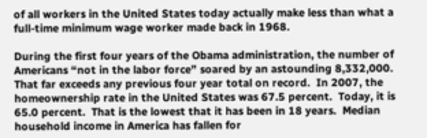of all workers in the United States today actually make less than what a full-time minimum wage worker made back in 1968.

During the first four years of the Obama administration, the number of Americans “not in the labor force” soared by an astounding 8,332,000.  That far exceeds any previous four year total on record.  In 2007, the homeownership rate in the United States was 67.5 percent.  Today, it is 65.0 percent.  That is the lowest that it has been in 18 years.  Median household income in America has fallen for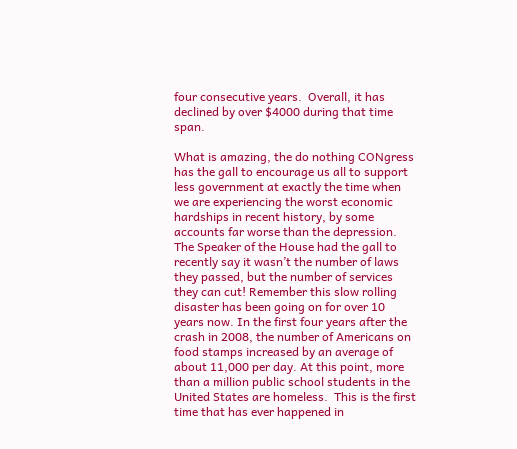four consecutive years.  Overall, it has declined by over $4000 during that time span.

What is amazing, the do nothing CONgress has the gall to encourage us all to support less government at exactly the time when we are experiencing the worst economic hardships in recent history, by some accounts far worse than the depression. The Speaker of the House had the gall to recently say it wasn’t the number of laws they passed, but the number of services they can cut! Remember this slow rolling disaster has been going on for over 10 years now. In the first four years after the crash in 2008, the number of Americans on food stamps increased by an average of about 11,000 per day. At this point, more than a million public school students in the United States are homeless.  This is the first time that has ever happened in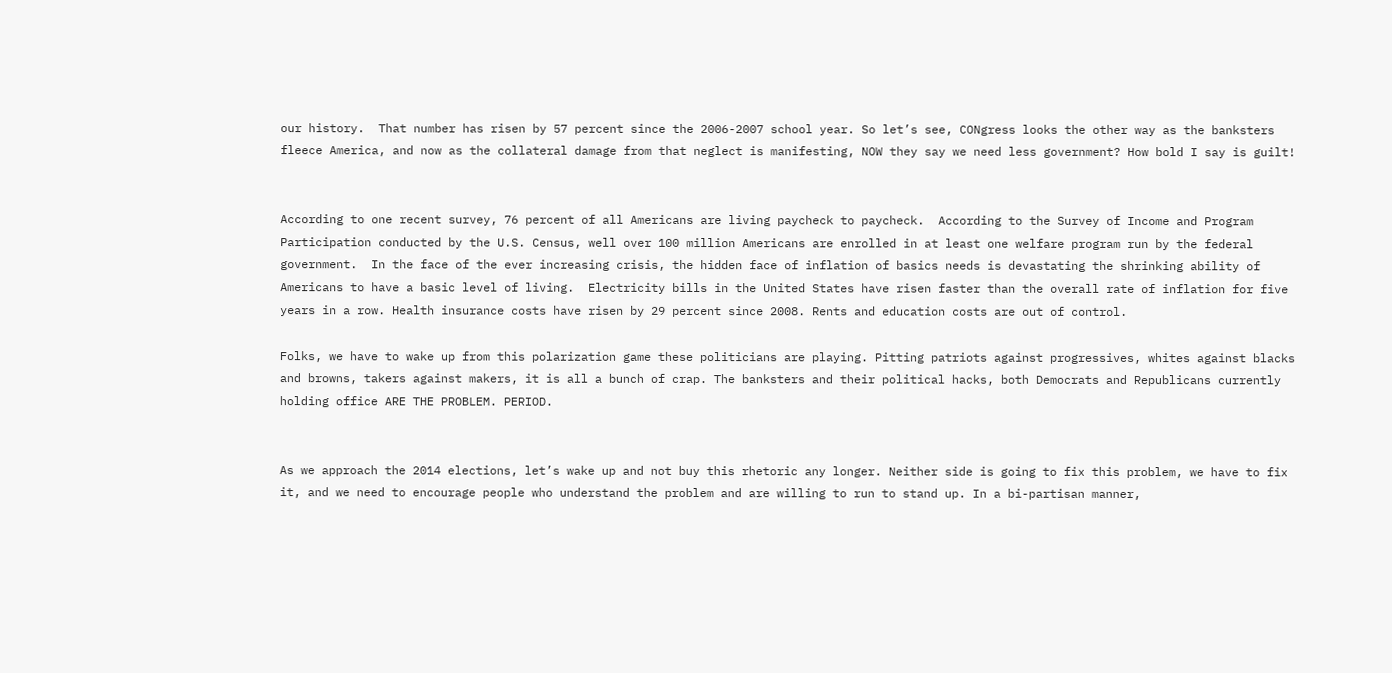our history.  That number has risen by 57 percent since the 2006-2007 school year. So let’s see, CONgress looks the other way as the banksters fleece America, and now as the collateral damage from that neglect is manifesting, NOW they say we need less government? How bold I say is guilt!


According to one recent survey, 76 percent of all Americans are living paycheck to paycheck.  According to the Survey of Income and Program Participation conducted by the U.S. Census, well over 100 million Americans are enrolled in at least one welfare program run by the federal government.  In the face of the ever increasing crisis, the hidden face of inflation of basics needs is devastating the shrinking ability of Americans to have a basic level of living.  Electricity bills in the United States have risen faster than the overall rate of inflation for five years in a row. Health insurance costs have risen by 29 percent since 2008. Rents and education costs are out of control.

Folks, we have to wake up from this polarization game these politicians are playing. Pitting patriots against progressives, whites against blacks and browns, takers against makers, it is all a bunch of crap. The banksters and their political hacks, both Democrats and Republicans currently holding office ARE THE PROBLEM. PERIOD.


As we approach the 2014 elections, let’s wake up and not buy this rhetoric any longer. Neither side is going to fix this problem, we have to fix it, and we need to encourage people who understand the problem and are willing to run to stand up. In a bi-partisan manner,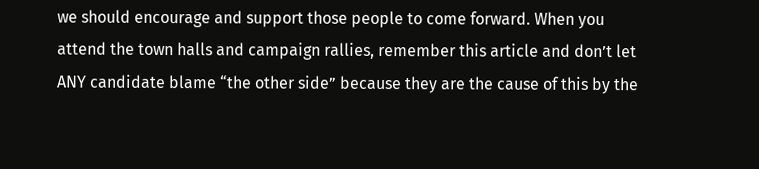we should encourage and support those people to come forward. When you attend the town halls and campaign rallies, remember this article and don’t let ANY candidate blame “the other side” because they are the cause of this by the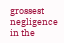grossest negligence in the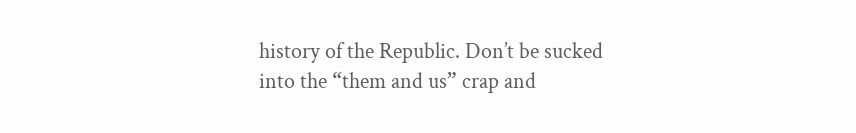history of the Republic. Don’t be sucked into the “them and us” crap and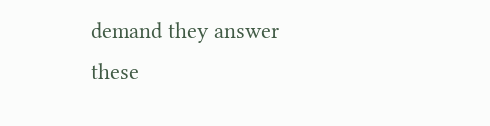demand they answer these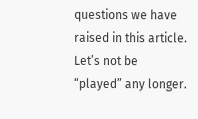questions we have raised in this article. Let’s not be “played” any longer.